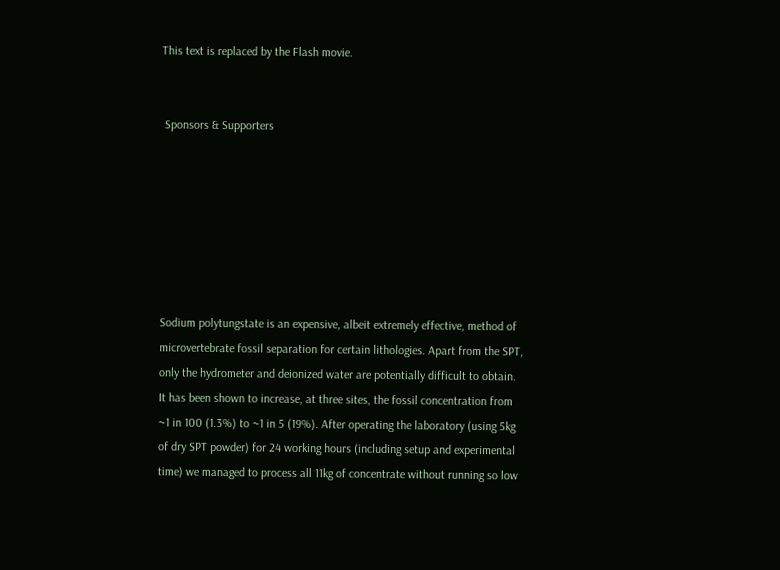This text is replaced by the Flash movie.


 Sponsors & Supporters







Sodium polytungstate is an expensive, albeit extremely effective, method of microvertebrate fossil separation for certain lithologies. Apart from the SPT, only the hydrometer and deionized water are potentially difficult to obtain. It has been shown to increase, at three sites, the fossil concentration from ~1 in 100 (1.3%) to ~1 in 5 (19%). After operating the laboratory (using 5kg of dry SPT powder) for 24 working hours (including setup and experimental time) we managed to process all 11kg of concentrate without running so low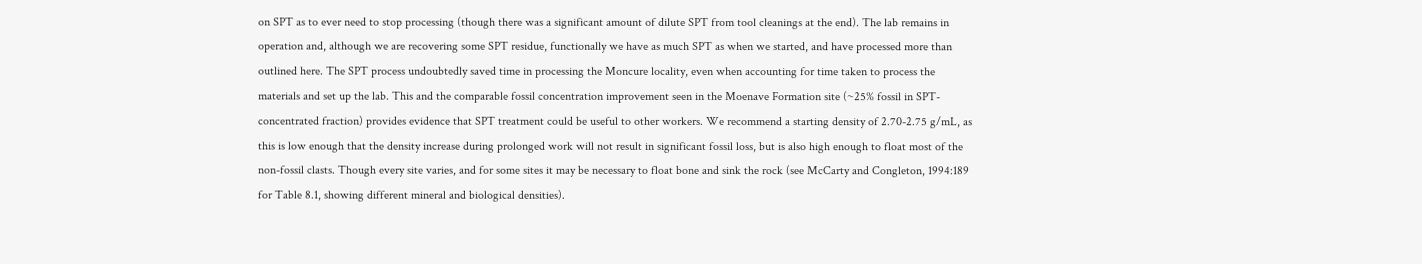on SPT as to ever need to stop processing (though there was a significant amount of dilute SPT from tool cleanings at the end). The lab remains in operation and, although we are recovering some SPT residue, functionally we have as much SPT as when we started, and have processed more than outlined here. The SPT process undoubtedly saved time in processing the Moncure locality, even when accounting for time taken to process the materials and set up the lab. This and the comparable fossil concentration improvement seen in the Moenave Formation site (~25% fossil in SPT-concentrated fraction) provides evidence that SPT treatment could be useful to other workers. We recommend a starting density of 2.70-2.75 g/mL, as this is low enough that the density increase during prolonged work will not result in significant fossil loss, but is also high enough to float most of the non-fossil clasts. Though every site varies, and for some sites it may be necessary to float bone and sink the rock (see McCarty and Congleton, 1994:189 for Table 8.1, showing different mineral and biological densities).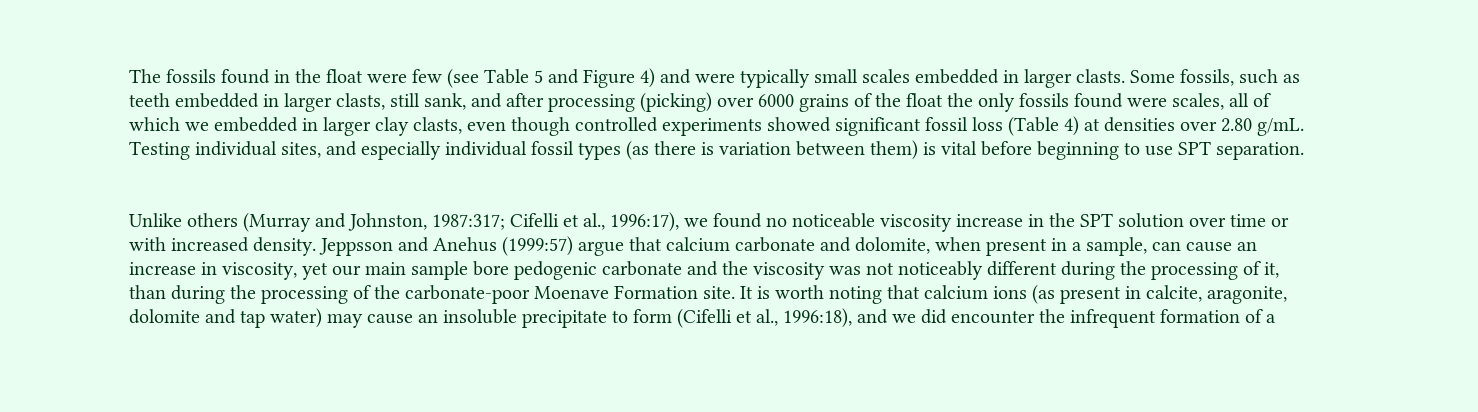The fossils found in the float were few (see Table 5 and Figure 4) and were typically small scales embedded in larger clasts. Some fossils, such as teeth embedded in larger clasts, still sank, and after processing (picking) over 6000 grains of the float the only fossils found were scales, all of which we embedded in larger clay clasts, even though controlled experiments showed significant fossil loss (Table 4) at densities over 2.80 g/mL. Testing individual sites, and especially individual fossil types (as there is variation between them) is vital before beginning to use SPT separation.


Unlike others (Murray and Johnston, 1987:317; Cifelli et al., 1996:17), we found no noticeable viscosity increase in the SPT solution over time or with increased density. Jeppsson and Anehus (1999:57) argue that calcium carbonate and dolomite, when present in a sample, can cause an increase in viscosity, yet our main sample bore pedogenic carbonate and the viscosity was not noticeably different during the processing of it, than during the processing of the carbonate-poor Moenave Formation site. It is worth noting that calcium ions (as present in calcite, aragonite, dolomite and tap water) may cause an insoluble precipitate to form (Cifelli et al., 1996:18), and we did encounter the infrequent formation of a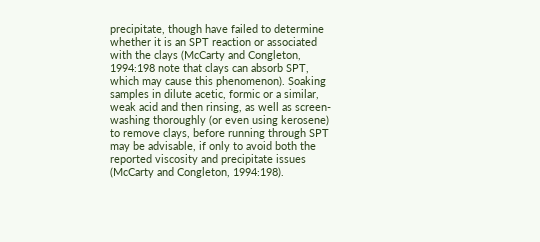precipitate, though have failed to determine whether it is an SPT reaction or associated with the clays (McCarty and Congleton, 1994:198 note that clays can absorb SPT, which may cause this phenomenon). Soaking samples in dilute acetic, formic or a similar, weak acid and then rinsing, as well as screen-washing thoroughly (or even using kerosene) to remove clays, before running through SPT may be advisable, if only to avoid both the reported viscosity and precipitate issues (McCarty and Congleton, 1994:198).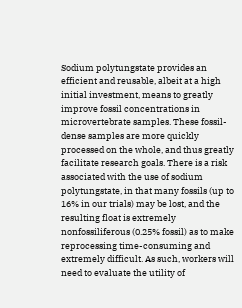Sodium polytungstate provides an efficient and reusable, albeit at a high initial investment, means to greatly improve fossil concentrations in microvertebrate samples. These fossil-dense samples are more quickly processed on the whole, and thus greatly facilitate research goals. There is a risk associated with the use of sodium polytungstate, in that many fossils (up to 16% in our trials) may be lost, and the resulting float is extremely nonfossiliferous (0.25% fossil) as to make reprocessing time-consuming and extremely difficult. As such, workers will need to evaluate the utility of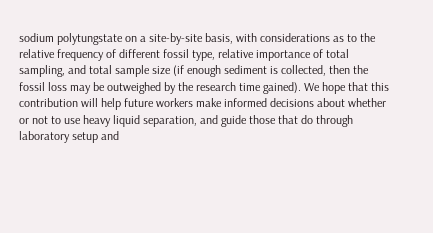sodium polytungstate on a site-by-site basis, with considerations as to the relative frequency of different fossil type, relative importance of total sampling, and total sample size (if enough sediment is collected, then the fossil loss may be outweighed by the research time gained). We hope that this contribution will help future workers make informed decisions about whether or not to use heavy liquid separation, and guide those that do through laboratory setup and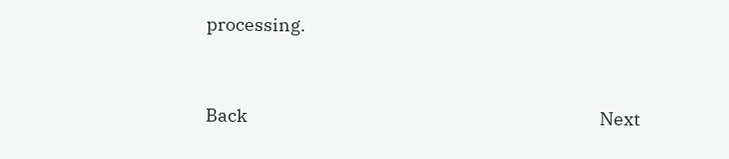processing.


Back                                                                                        Next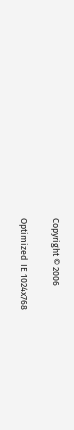Copyright © 2006

Optimized  IE 1024x768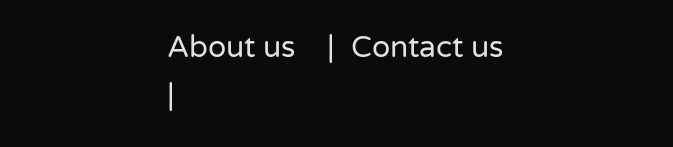About us    |  Contact us    |